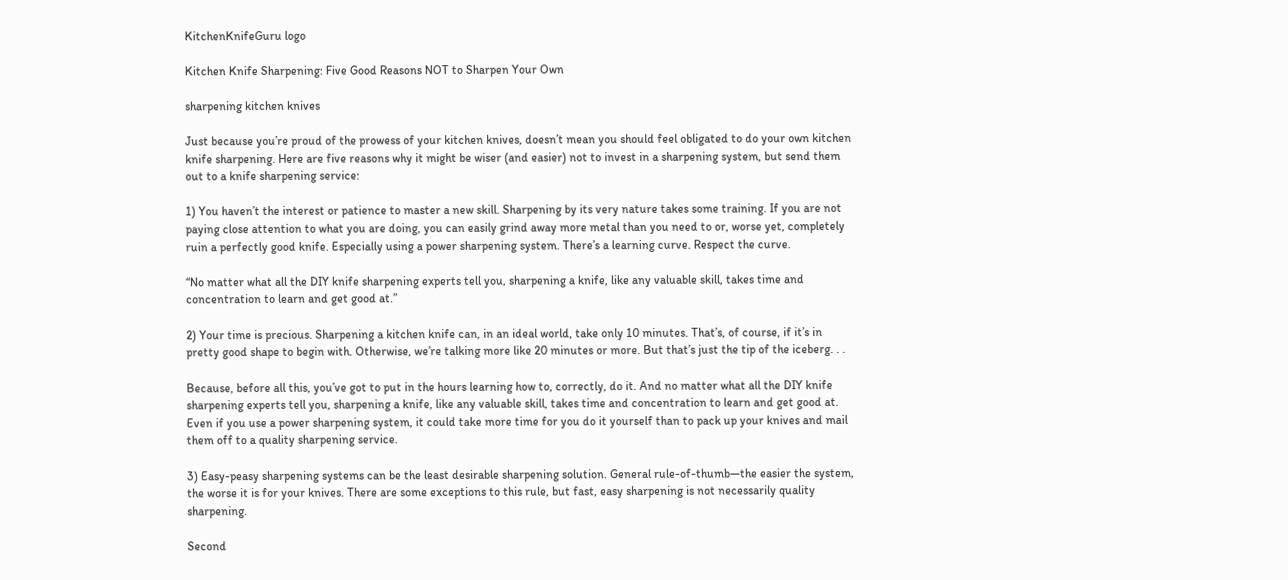KitchenKnifeGuru logo

Kitchen Knife Sharpening: Five Good Reasons NOT to Sharpen Your Own

sharpening kitchen knives

Just because you’re proud of the prowess of your kitchen knives, doesn’t mean you should feel obligated to do your own kitchen knife sharpening. Here are five reasons why it might be wiser (and easier) not to invest in a sharpening system, but send them out to a knife sharpening service:

1) You haven’t the interest or patience to master a new skill. Sharpening by its very nature takes some training. If you are not paying close attention to what you are doing, you can easily grind away more metal than you need to or, worse yet, completely ruin a perfectly good knife. Especially using a power sharpening system. There’s a learning curve. Respect the curve.

“No matter what all the DIY knife sharpening experts tell you, sharpening a knife, like any valuable skill, takes time and concentration to learn and get good at.”

2) Your time is precious. Sharpening a kitchen knife can, in an ideal world, take only 10 minutes. That’s, of course, if it’s in pretty good shape to begin with. Otherwise, we’re talking more like 20 minutes or more. But that’s just the tip of the iceberg. . .

Because, before all this, you’ve got to put in the hours learning how to, correctly, do it. And no matter what all the DIY knife sharpening experts tell you, sharpening a knife, like any valuable skill, takes time and concentration to learn and get good at. Even if you use a power sharpening system, it could take more time for you do it yourself than to pack up your knives and mail them off to a quality sharpening service.

3) Easy-peasy sharpening systems can be the least desirable sharpening solution. General rule-of-thumb—the easier the system, the worse it is for your knives. There are some exceptions to this rule, but fast, easy sharpening is not necessarily quality sharpening.

Second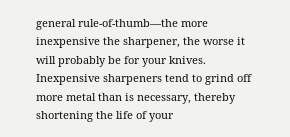general rule-of-thumb—the more inexpensive the sharpener, the worse it will probably be for your knives. Inexpensive sharpeners tend to grind off more metal than is necessary, thereby shortening the life of your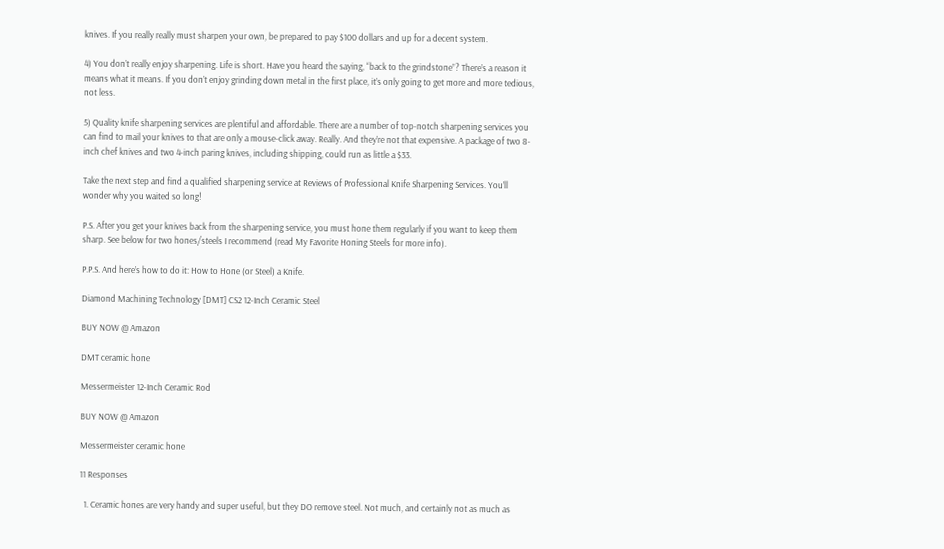knives. If you really really must sharpen your own, be prepared to pay $100 dollars and up for a decent system.

4) You don’t really enjoy sharpening. Life is short. Have you heard the saying, “back to the grindstone”? There’s a reason it means what it means. If you don’t enjoy grinding down metal in the first place, it’s only going to get more and more tedious, not less.

5) Quality knife sharpening services are plentiful and affordable. There are a number of top-notch sharpening services you can find to mail your knives to that are only a mouse-click away. Really. And they’re not that expensive. A package of two 8-inch chef knives and two 4-inch paring knives, including shipping, could run as little a $33.

Take the next step and find a qualified sharpening service at Reviews of Professional Knife Sharpening Services. You’ll wonder why you waited so long!

P.S. After you get your knives back from the sharpening service, you must hone them regularly if you want to keep them sharp. See below for two hones/steels I recommend (read My Favorite Honing Steels for more info).

P.P.S. And here’s how to do it: How to Hone (or Steel) a Knife.

Diamond Machining Technology [DMT] CS2 12-Inch Ceramic Steel

BUY NOW @ Amazon

DMT ceramic hone

Messermeister 12-Inch Ceramic Rod

BUY NOW @ Amazon

Messermeister ceramic hone

11 Responses

  1. Ceramic hones are very handy and super useful, but they DO remove steel. Not much, and certainly not as much as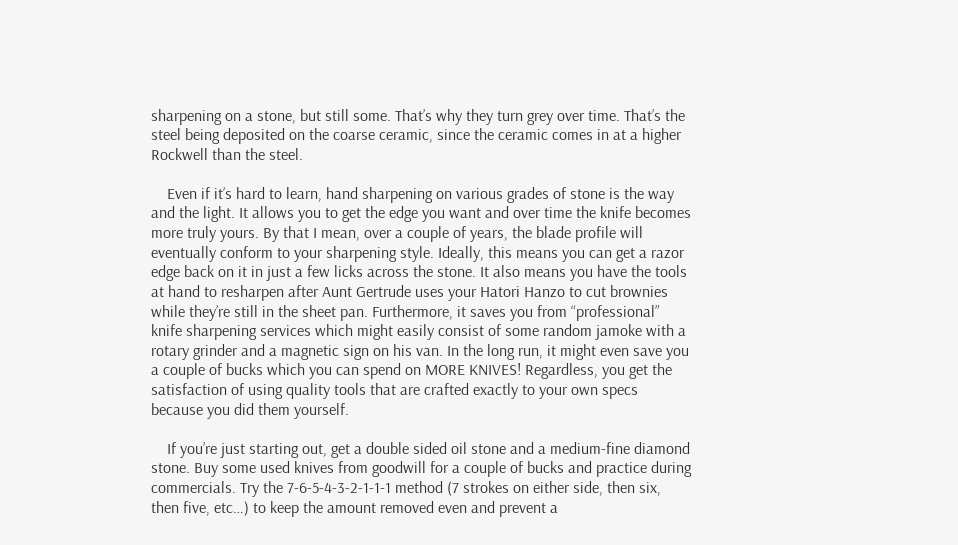sharpening on a stone, but still some. That’s why they turn grey over time. That’s the steel being deposited on the coarse ceramic, since the ceramic comes in at a higher Rockwell than the steel.

    Even if it’s hard to learn, hand sharpening on various grades of stone is the way and the light. It allows you to get the edge you want and over time the knife becomes more truly yours. By that I mean, over a couple of years, the blade profile will eventually conform to your sharpening style. Ideally, this means you can get a razor edge back on it in just a few licks across the stone. It also means you have the tools at hand to resharpen after Aunt Gertrude uses your Hatori Hanzo to cut brownies while they’re still in the sheet pan. Furthermore, it saves you from “professional” knife sharpening services which might easily consist of some random jamoke with a rotary grinder and a magnetic sign on his van. In the long run, it might even save you a couple of bucks which you can spend on MORE KNIVES! Regardless, you get the satisfaction of using quality tools that are crafted exactly to your own specs because you did them yourself.

    If you’re just starting out, get a double sided oil stone and a medium-fine diamond stone. Buy some used knives from goodwill for a couple of bucks and practice during commercials. Try the 7-6-5-4-3-2-1-1-1 method (7 strokes on either side, then six, then five, etc…) to keep the amount removed even and prevent a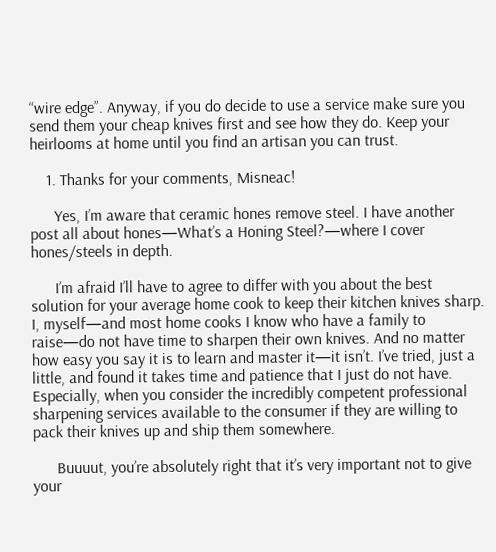“wire edge”. Anyway, if you do decide to use a service make sure you send them your cheap knives first and see how they do. Keep your heirlooms at home until you find an artisan you can trust.

    1. Thanks for your comments, Misneac!

      Yes, I’m aware that ceramic hones remove steel. I have another post all about hones—What’s a Honing Steel?—where I cover hones/steels in depth.

      I’m afraid I’ll have to agree to differ with you about the best solution for your average home cook to keep their kitchen knives sharp. I, myself—and most home cooks I know who have a family to raise—do not have time to sharpen their own knives. And no matter how easy you say it is to learn and master it—it isn’t. I’ve tried, just a little, and found it takes time and patience that I just do not have. Especially, when you consider the incredibly competent professional sharpening services available to the consumer if they are willing to pack their knives up and ship them somewhere.

      Buuuut, you’re absolutely right that it’s very important not to give your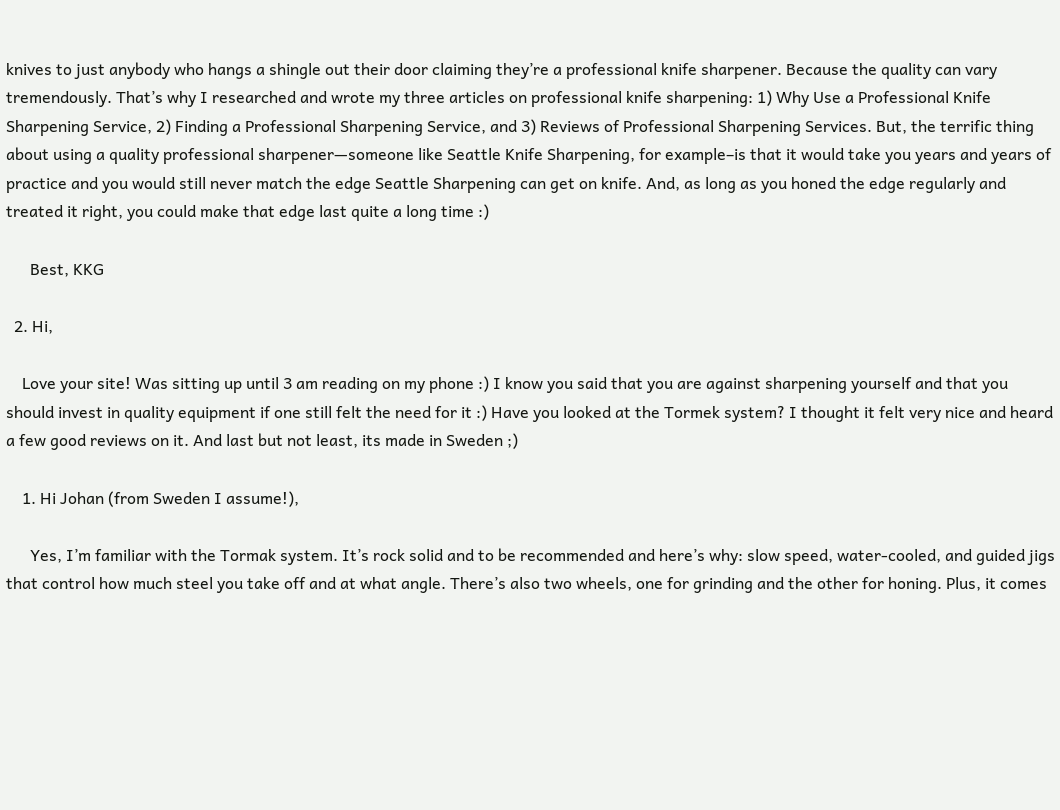knives to just anybody who hangs a shingle out their door claiming they’re a professional knife sharpener. Because the quality can vary tremendously. That’s why I researched and wrote my three articles on professional knife sharpening: 1) Why Use a Professional Knife Sharpening Service, 2) Finding a Professional Sharpening Service, and 3) Reviews of Professional Sharpening Services. But, the terrific thing about using a quality professional sharpener—someone like Seattle Knife Sharpening, for example–is that it would take you years and years of practice and you would still never match the edge Seattle Sharpening can get on knife. And, as long as you honed the edge regularly and treated it right, you could make that edge last quite a long time :)

      Best, KKG

  2. Hi,

    Love your site! Was sitting up until 3 am reading on my phone :) I know you said that you are against sharpening yourself and that you should invest in quality equipment if one still felt the need for it :) Have you looked at the Tormek system? I thought it felt very nice and heard a few good reviews on it. And last but not least, its made in Sweden ;)

    1. Hi Johan (from Sweden I assume!),

      Yes, I’m familiar with the Tormak system. It’s rock solid and to be recommended and here’s why: slow speed, water-cooled, and guided jigs that control how much steel you take off and at what angle. There’s also two wheels, one for grinding and the other for honing. Plus, it comes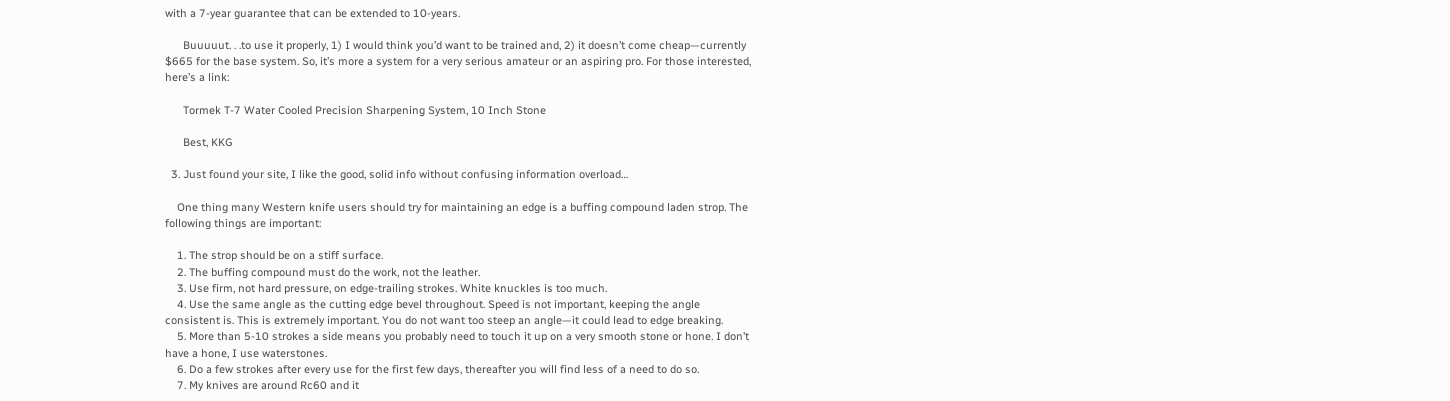with a 7-year guarantee that can be extended to 10-years.

      Buuuuut. . .to use it properly, 1) I would think you’d want to be trained and, 2) it doesn’t come cheap—currently $665 for the base system. So, it’s more a system for a very serious amateur or an aspiring pro. For those interested, here’s a link:

      Tormek T-7 Water Cooled Precision Sharpening System, 10 Inch Stone

      Best, KKG

  3. Just found your site, I like the good, solid info without confusing information overload…

    One thing many Western knife users should try for maintaining an edge is a buffing compound laden strop. The following things are important:

    1. The strop should be on a stiff surface.
    2. The buffing compound must do the work, not the leather.
    3. Use firm, not hard pressure, on edge-trailing strokes. White knuckles is too much.
    4. Use the same angle as the cutting edge bevel throughout. Speed is not important, keeping the angle consistent is. This is extremely important. You do not want too steep an angle—it could lead to edge breaking.
    5. More than 5-10 strokes a side means you probably need to touch it up on a very smooth stone or hone. I don’t have a hone, I use waterstones.
    6. Do a few strokes after every use for the first few days, thereafter you will find less of a need to do so.
    7. My knives are around Rc60 and it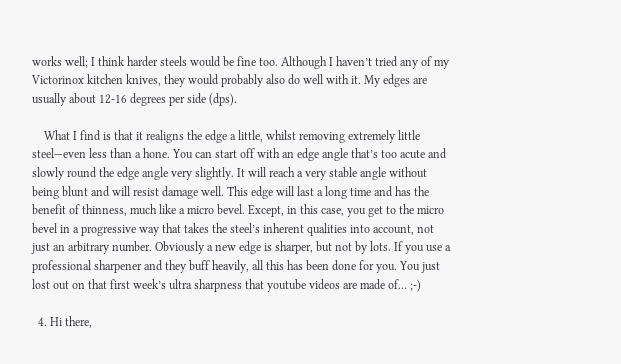works well; I think harder steels would be fine too. Although I haven’t tried any of my Victorinox kitchen knives, they would probably also do well with it. My edges are usually about 12-16 degrees per side (dps).

    What I find is that it realigns the edge a little, whilst removing extremely little steel—even less than a hone. You can start off with an edge angle that’s too acute and slowly round the edge angle very slightly. It will reach a very stable angle without being blunt and will resist damage well. This edge will last a long time and has the benefit of thinness, much like a micro bevel. Except, in this case, you get to the micro bevel in a progressive way that takes the steel’s inherent qualities into account, not just an arbitrary number. Obviously a new edge is sharper, but not by lots. If you use a professional sharpener and they buff heavily, all this has been done for you. You just lost out on that first week’s ultra sharpness that youtube videos are made of… ;-)

  4. Hi there,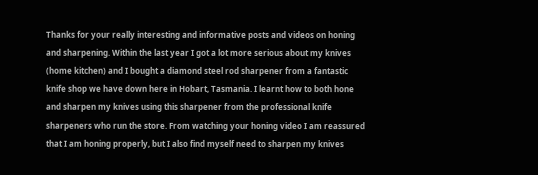Thanks for your really interesting and informative posts and videos on honing and sharpening. Within the last year I got a lot more serious about my knives (home kitchen) and I bought a diamond steel rod sharpener from a fantastic knife shop we have down here in Hobart, Tasmania. I learnt how to both hone and sharpen my knives using this sharpener from the professional knife sharpeners who run the store. From watching your honing video I am reassured that I am honing properly, but I also find myself need to sharpen my knives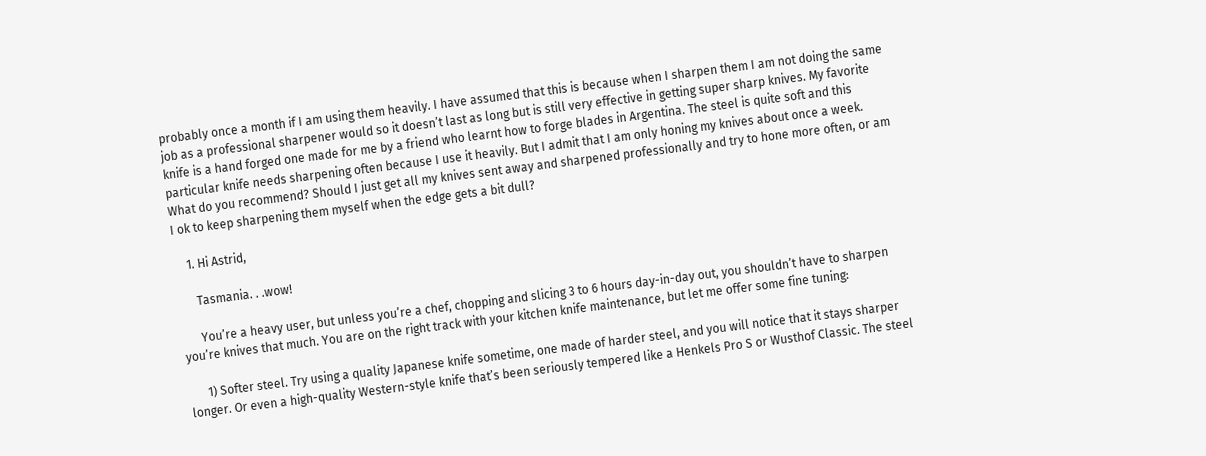probably once a month if I am using them heavily. I have assumed that this is because when I sharpen them I am not doing the same job as a professional sharpener would so it doesn’t last as long but is still very effective in getting super sharp knives. My favorite knife is a hand forged one made for me by a friend who learnt how to forge blades in Argentina. The steel is quite soft and this particular knife needs sharpening often because I use it heavily. But I admit that I am only honing my knives about once a week. What do you recommend? Should I just get all my knives sent away and sharpened professionally and try to hone more often, or am I ok to keep sharpening them myself when the edge gets a bit dull?

    1. Hi Astrid,

      Tasmania. . .wow!

      You’re a heavy user, but unless you’re a chef, chopping and slicing 3 to 6 hours day-in-day out, you shouldn’t have to sharpen you’re knives that much. You are on the right track with your kitchen knife maintenance, but let me offer some fine tuning:

      1) Softer steel. Try using a quality Japanese knife sometime, one made of harder steel, and you will notice that it stays sharper longer. Or even a high-quality Western-style knife that’s been seriously tempered like a Henkels Pro S or Wusthof Classic. The steel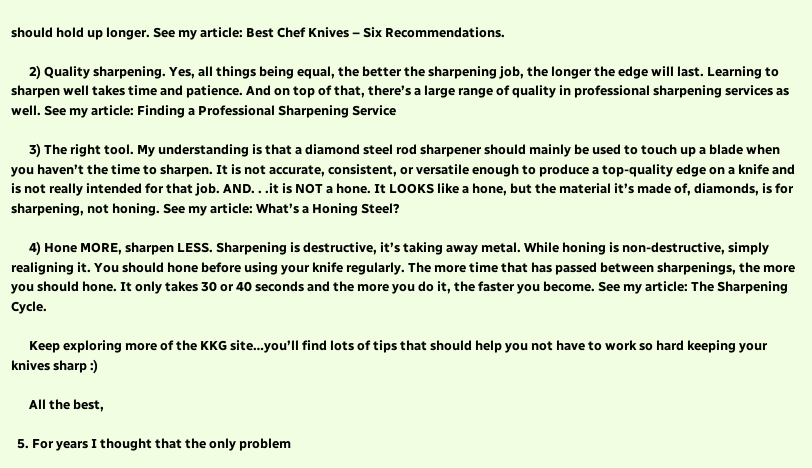should hold up longer. See my article: Best Chef Knives – Six Recommendations.

      2) Quality sharpening. Yes, all things being equal, the better the sharpening job, the longer the edge will last. Learning to sharpen well takes time and patience. And on top of that, there’s a large range of quality in professional sharpening services as well. See my article: Finding a Professional Sharpening Service

      3) The right tool. My understanding is that a diamond steel rod sharpener should mainly be used to touch up a blade when you haven’t the time to sharpen. It is not accurate, consistent, or versatile enough to produce a top-quality edge on a knife and is not really intended for that job. AND. . .it is NOT a hone. It LOOKS like a hone, but the material it’s made of, diamonds, is for sharpening, not honing. See my article: What’s a Honing Steel?

      4) Hone MORE, sharpen LESS. Sharpening is destructive, it’s taking away metal. While honing is non-destructive, simply realigning it. You should hone before using your knife regularly. The more time that has passed between sharpenings, the more you should hone. It only takes 30 or 40 seconds and the more you do it, the faster you become. See my article: The Sharpening Cycle.

      Keep exploring more of the KKG site…you’ll find lots of tips that should help you not have to work so hard keeping your knives sharp :)

      All the best,

  5. For years I thought that the only problem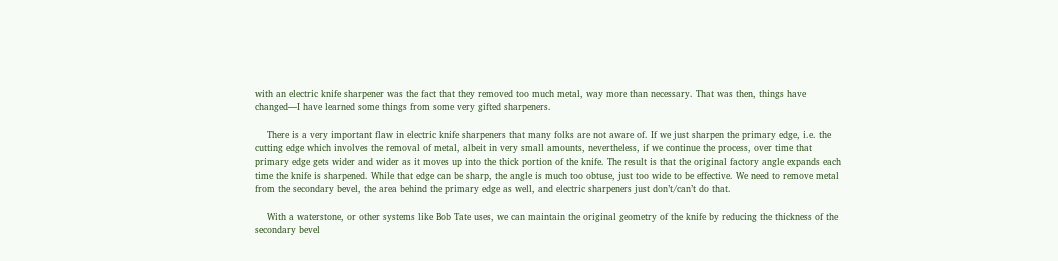with an electric knife sharpener was the fact that they removed too much metal, way more than necessary. That was then, things have changed—I have learned some things from some very gifted sharpeners.

    There is a very important flaw in electric knife sharpeners that many folks are not aware of. If we just sharpen the primary edge, i.e. the cutting edge which involves the removal of metal, albeit in very small amounts, nevertheless, if we continue the process, over time that primary edge gets wider and wider as it moves up into the thick portion of the knife. The result is that the original factory angle expands each time the knife is sharpened. While that edge can be sharp, the angle is much too obtuse, just too wide to be effective. We need to remove metal from the secondary bevel, the area behind the primary edge as well, and electric sharpeners just don’t/can’t do that.

    With a waterstone, or other systems like Bob Tate uses, we can maintain the original geometry of the knife by reducing the thickness of the secondary bevel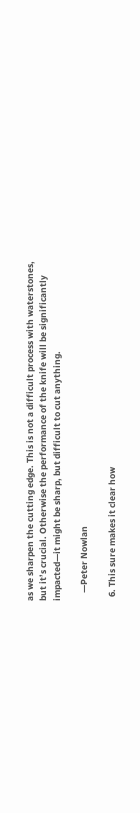as we sharpen the cutting edge. This is not a difficult process with waterstones, but it’s crucial. Otherwise the performance of the knife will be significantly impacted—it might be sharp, but difficult to cut anything.

    —Peter Nowlan

  6. This sure makes it clear how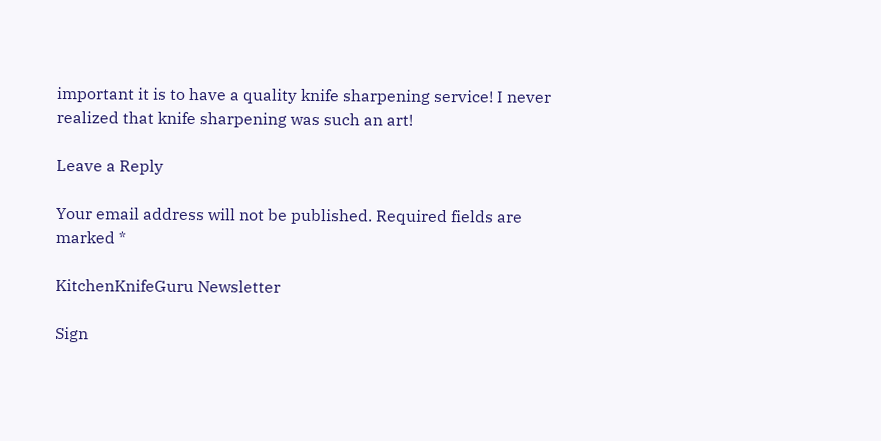important it is to have a quality knife sharpening service! I never realized that knife sharpening was such an art!

Leave a Reply

Your email address will not be published. Required fields are marked *

KitchenKnifeGuru Newsletter

Sign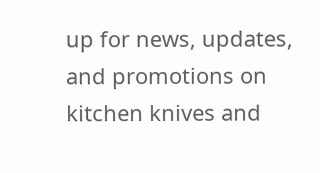up for news, updates, and promotions on kitchen knives and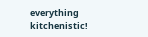everything kitchenistic!